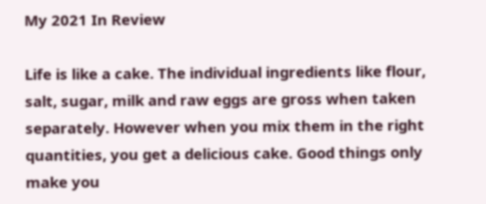My 2021 In Review

Life is like a cake. The individual ingredients like flour, salt, sugar, milk and raw eggs are gross when taken separately. However when you mix them in the right quantities, you get a delicious cake. Good things only make you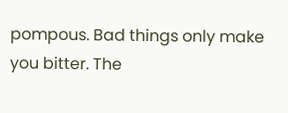pompous. Bad things only make you bitter. The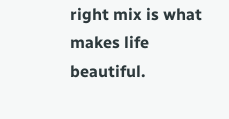right mix is what makes life beautiful.